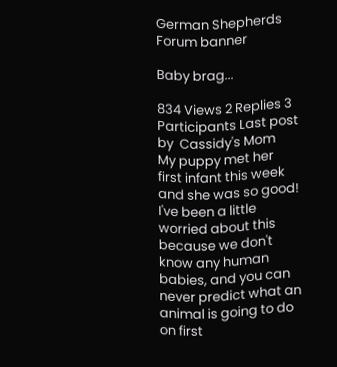German Shepherds Forum banner

Baby brag...

834 Views 2 Replies 3 Participants Last post by  Cassidy's Mom
My puppy met her first infant this week and she was so good!
I've been a little worried about this because we don't know any human babies, and you can never predict what an animal is going to do on first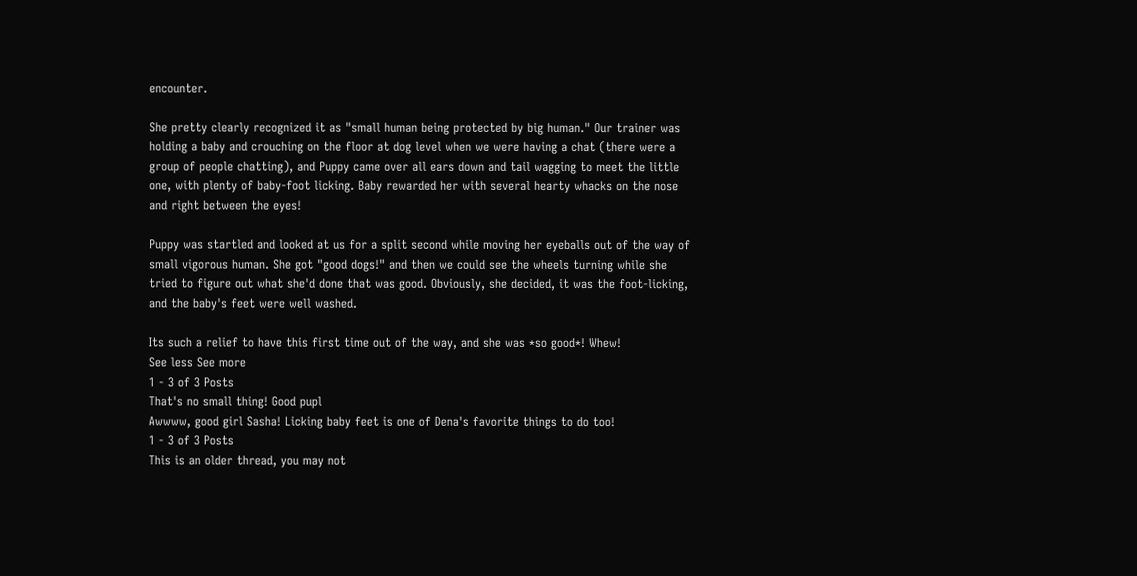encounter.

She pretty clearly recognized it as "small human being protected by big human." Our trainer was holding a baby and crouching on the floor at dog level when we were having a chat (there were a group of people chatting), and Puppy came over all ears down and tail wagging to meet the little one, with plenty of baby-foot licking. Baby rewarded her with several hearty whacks on the nose and right between the eyes!

Puppy was startled and looked at us for a split second while moving her eyeballs out of the way of small vigorous human. She got "good dogs!" and then we could see the wheels turning while she tried to figure out what she'd done that was good. Obviously, she decided, it was the foot-licking, and the baby's feet were well washed.

Its such a relief to have this first time out of the way, and she was *so good*! Whew!
See less See more
1 - 3 of 3 Posts
That's no small thing! Good pupl
Awwww, good girl Sasha! Licking baby feet is one of Dena's favorite things to do too!
1 - 3 of 3 Posts
This is an older thread, you may not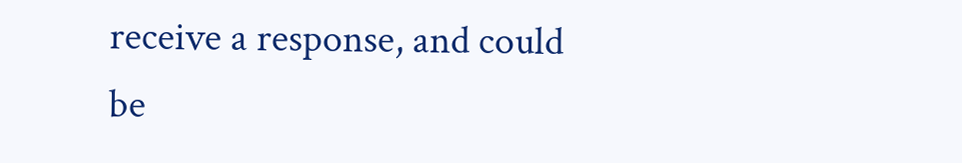receive a response, and could be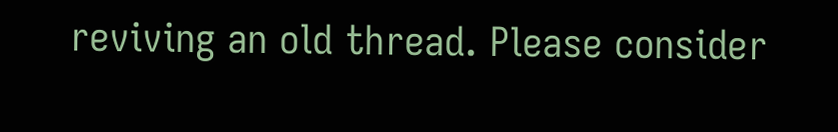reviving an old thread. Please consider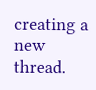creating a new thread.